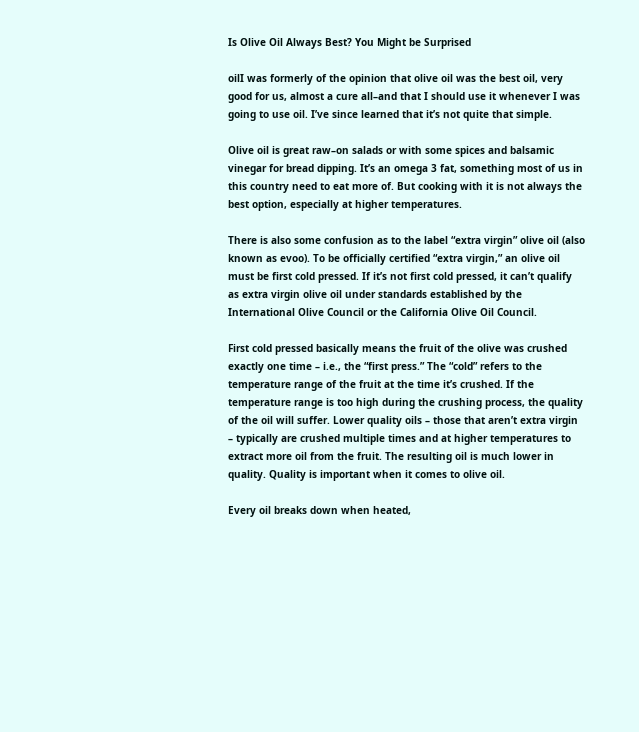Is Olive Oil Always Best? You Might be Surprised

oilI was formerly of the opinion that olive oil was the best oil, very good for us, almost a cure all–and that I should use it whenever I was going to use oil. I’ve since learned that it’s not quite that simple.

Olive oil is great raw–on salads or with some spices and balsamic vinegar for bread dipping. It’s an omega 3 fat, something most of us in this country need to eat more of. But cooking with it is not always the best option, especially at higher temperatures.

There is also some confusion as to the label “extra virgin” olive oil (also known as evoo). To be officially certified “extra virgin,” an olive oil must be first cold pressed. If it’s not first cold pressed, it can’t qualify as extra virgin olive oil under standards established by the International Olive Council or the California Olive Oil Council.

First cold pressed basically means the fruit of the olive was crushed exactly one time – i.e., the “first press.” The “cold” refers to the temperature range of the fruit at the time it’s crushed. If the temperature range is too high during the crushing process, the quality of the oil will suffer. Lower quality oils – those that aren’t extra virgin – typically are crushed multiple times and at higher temperatures to extract more oil from the fruit. The resulting oil is much lower in quality. Quality is important when it comes to olive oil.

Every oil breaks down when heated,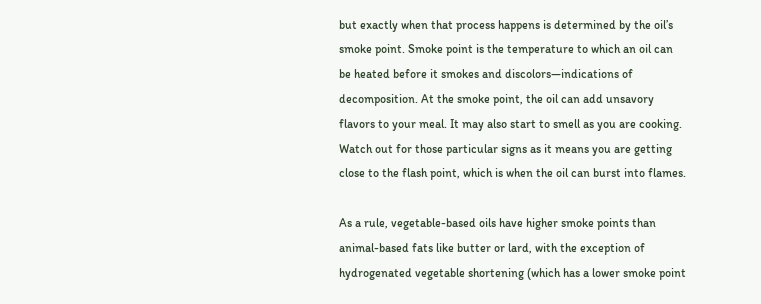but exactly when that process happens is determined by the oil’s smoke point. Smoke point is the temperature to which an oil can be heated before it smokes and discolors—indications of decomposition. At the smoke point, the oil can add unsavory flavors to your meal. It may also start to smell as you are cooking. Watch out for those particular signs as it means you are getting close to the flash point, which is when the oil can burst into flames.

As a rule, vegetable-based oils have higher smoke points than animal-based fats like butter or lard, with the exception of hydrogenated vegetable shortening (which has a lower smoke point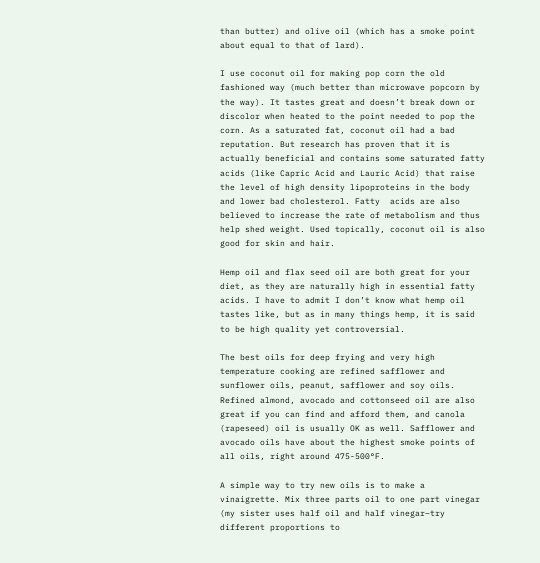than butter) and olive oil (which has a smoke point about equal to that of lard).

I use coconut oil for making pop corn the old fashioned way (much better than microwave popcorn by the way). It tastes great and doesn’t break down or discolor when heated to the point needed to pop the corn. As a saturated fat, coconut oil had a bad reputation. But research has proven that it is actually beneficial and contains some saturated fatty acids (like Capric Acid and Lauric Acid) that raise the level of high density lipoproteins in the body and lower bad cholesterol. Fatty  acids are also believed to increase the rate of metabolism and thus help shed weight. Used topically, coconut oil is also good for skin and hair.

Hemp oil and flax seed oil are both great for your diet, as they are naturally high in essential fatty acids. I have to admit I don’t know what hemp oil tastes like, but as in many things hemp, it is said to be high quality yet controversial.

The best oils for deep frying and very high temperature cooking are refined safflower and sunflower oils, peanut, safflower and soy oils. Refined almond, avocado and cottonseed oil are also great if you can find and afford them, and canola (rapeseed) oil is usually OK as well. Safflower and avocado oils have about the highest smoke points of all oils, right around 475-500°F.

A simple way to try new oils is to make a vinaigrette. Mix three parts oil to one part vinegar (my sister uses half oil and half vinegar–try different proportions to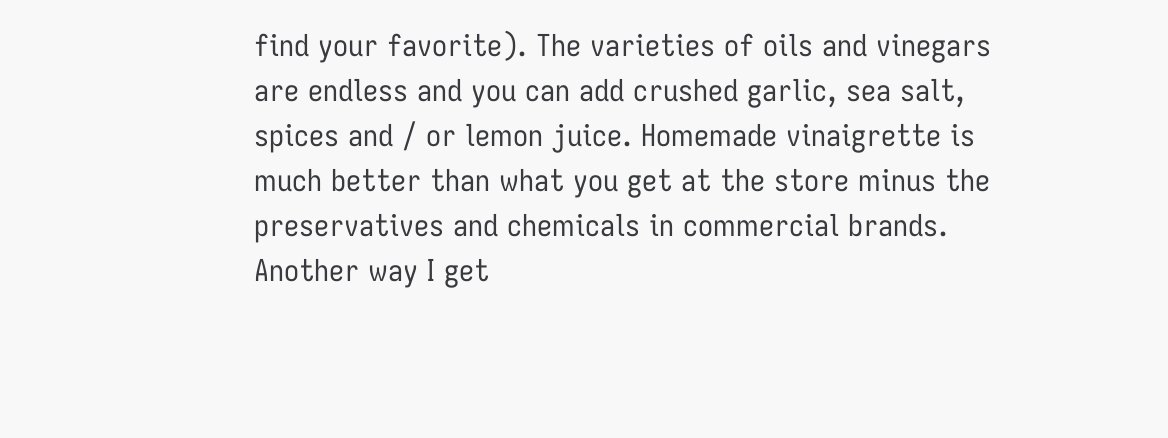find your favorite). The varieties of oils and vinegars are endless and you can add crushed garlic, sea salt, spices and / or lemon juice. Homemade vinaigrette is much better than what you get at the store minus the preservatives and chemicals in commercial brands. Another way I get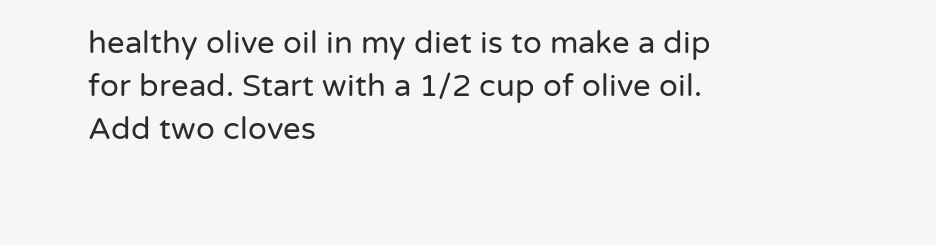healthy olive oil in my diet is to make a dip for bread. Start with a 1/2 cup of olive oil. Add two cloves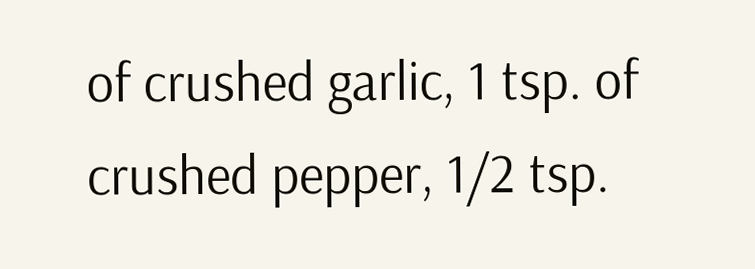of crushed garlic, 1 tsp. of crushed pepper, 1/2 tsp.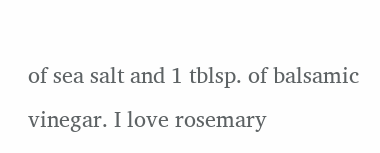of sea salt and 1 tblsp. of balsamic vinegar. I love rosemary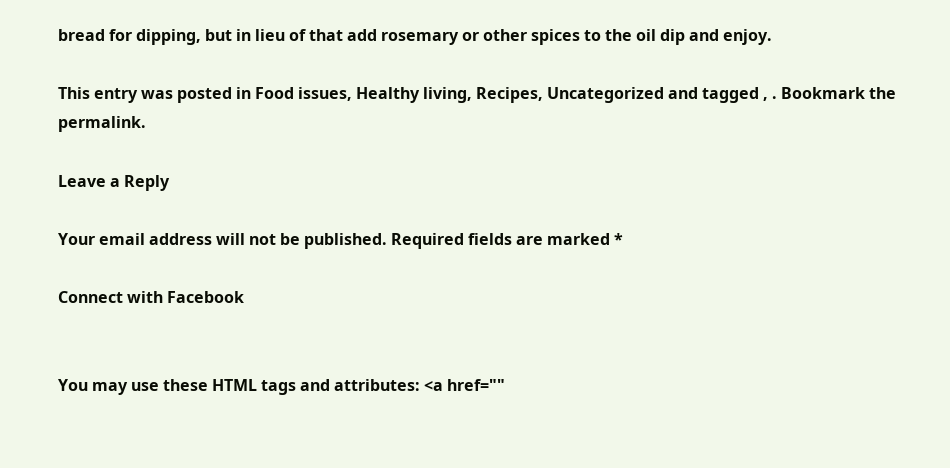bread for dipping, but in lieu of that add rosemary or other spices to the oil dip and enjoy.

This entry was posted in Food issues, Healthy living, Recipes, Uncategorized and tagged , . Bookmark the permalink.

Leave a Reply

Your email address will not be published. Required fields are marked *

Connect with Facebook


You may use these HTML tags and attributes: <a href=""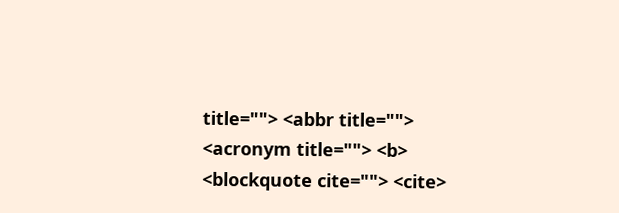title=""> <abbr title=""> <acronym title=""> <b> <blockquote cite=""> <cite>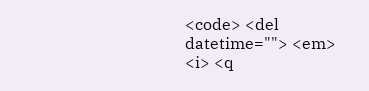<code> <del datetime=""> <em> <i> <q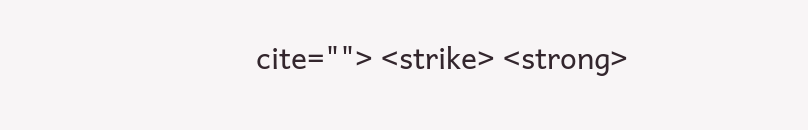cite=""> <strike> <strong>